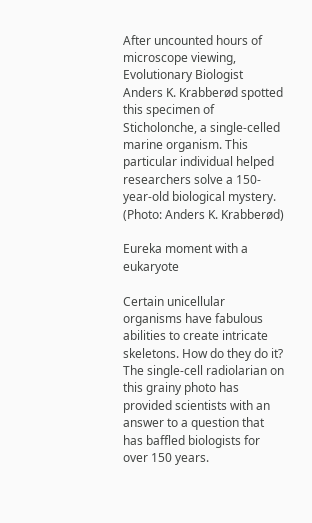After uncounted hours of microscope viewing, Evolutionary Biologist Anders K. Krabberød spotted this specimen of Sticholonche, a single-celled marine organism. This particular individual helped researchers solve a 150-year-old biological mystery. (Photo: Anders K. Krabberød)

Eureka moment with a eukaryote

Certain unicellular organisms have fabulous abilities to create intricate skeletons. How do they do it? The single-cell radiolarian on this grainy photo has provided scientists with an answer to a question that has baffled biologists for over 150 years.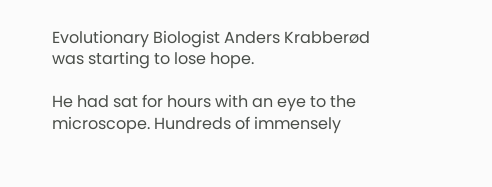Evolutionary Biologist Anders Krabberød was starting to lose hope.

He had sat for hours with an eye to the microscope. Hundreds of immensely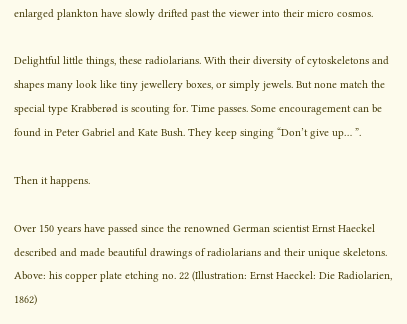enlarged plankton have slowly drifted past the viewer into their micro cosmos.

Delightful little things, these radiolarians. With their diversity of cytoskeletons and shapes many look like tiny jewellery boxes, or simply jewels. But none match the special type Krabberød is scouting for. Time passes. Some encouragement can be found in Peter Gabriel and Kate Bush. They keep singing “Don’t give up… ”.

Then it happens.

Over 150 years have passed since the renowned German scientist Ernst Haeckel described and made beautiful drawings of radiolarians and their unique skeletons. Above: his copper plate etching no. 22 (Illustration: Ernst Haeckel: Die Radiolarien, 1862)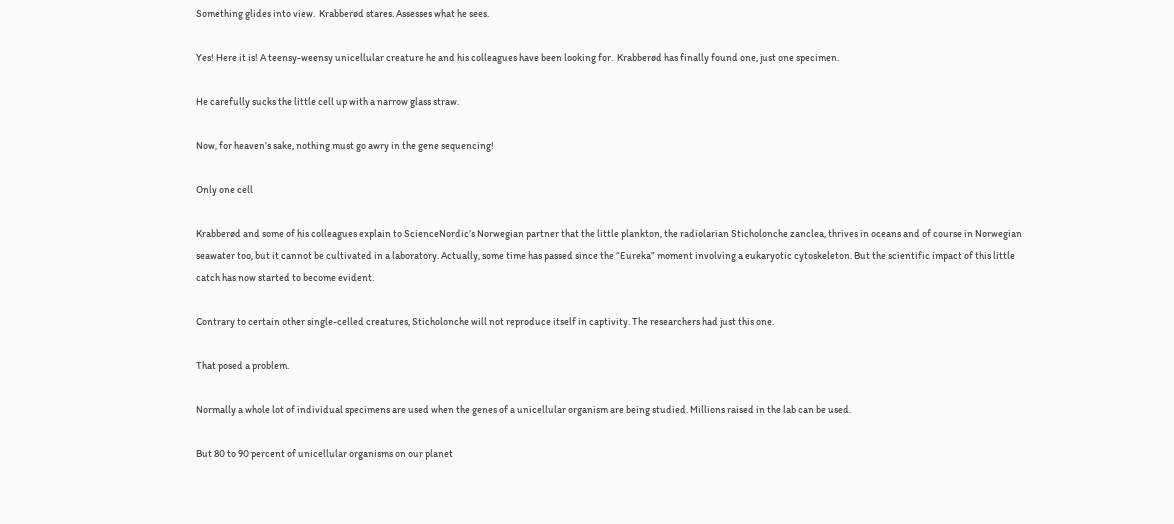Something glides into view.  Krabberød stares. Assesses what he sees.

Yes! Here it is! A teensy-weensy unicellular creature he and his colleagues have been looking for.  Krabberød has finally found one, just one specimen.

He carefully sucks the little cell up with a narrow glass straw.

Now, for heaven’s sake, nothing must go awry in the gene sequencing!

Only one cell

Krabberød and some of his colleagues explain to ScienceNordic’s Norwegian partner that the little plankton, the radiolarian Sticholonche zanclea, thrives in oceans and of course in Norwegian seawater too, but it cannot be cultivated in a laboratory. Actually, some time has passed since the “Eureka” moment involving a eukaryotic cytoskeleton. But the scientific impact of this little catch has now started to become evident.

Contrary to certain other single-celled creatures, Sticholonche will not reproduce itself in captivity. The researchers had just this one.

That posed a problem.

Normally a whole lot of individual specimens are used when the genes of a unicellular organism are being studied. Millions raised in the lab can be used.

But 80 to 90 percent of unicellular organisms on our planet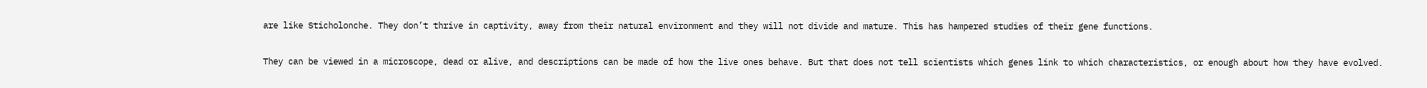are like Sticholonche. They don’t thrive in captivity, away from their natural environment and they will not divide and mature. This has hampered studies of their gene functions.

They can be viewed in a microscope, dead or alive, and descriptions can be made of how the live ones behave. But that does not tell scientists which genes link to which characteristics, or enough about how they have evolved.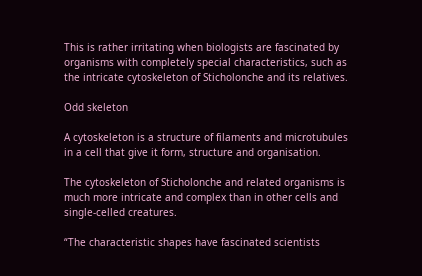This is rather irritating when biologists are fascinated by organisms with completely special characteristics, such as the intricate cytoskeleton of Sticholonche and its relatives.

Odd skeleton

A cytoskeleton is a structure of filaments and microtubules in a cell that give it form, structure and organisation.

The cytoskeleton of Sticholonche and related organisms is much more intricate and complex than in other cells and single-celled creatures.

“The characteristic shapes have fascinated scientists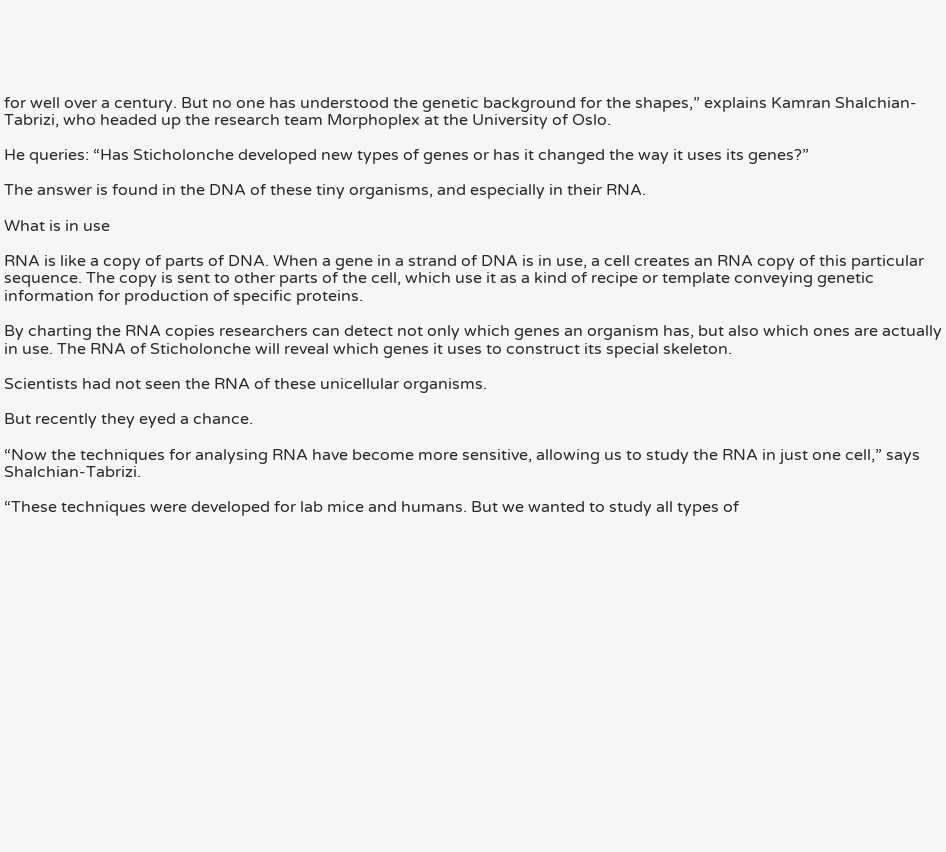for well over a century. But no one has understood the genetic background for the shapes,” explains Kamran Shalchian-Tabrizi, who headed up the research team Morphoplex at the University of Oslo.

He queries: “Has Sticholonche developed new types of genes or has it changed the way it uses its genes?”

The answer is found in the DNA of these tiny organisms, and especially in their RNA.

What is in use

RNA is like a copy of parts of DNA. When a gene in a strand of DNA is in use, a cell creates an RNA copy of this particular sequence. The copy is sent to other parts of the cell, which use it as a kind of recipe or template conveying genetic information for production of specific proteins.

By charting the RNA copies researchers can detect not only which genes an organism has, but also which ones are actually in use. The RNA of Sticholonche will reveal which genes it uses to construct its special skeleton.

Scientists had not seen the RNA of these unicellular organisms.

But recently they eyed a chance.

“Now the techniques for analysing RNA have become more sensitive, allowing us to study the RNA in just one cell,” says Shalchian-Tabrizi.

“These techniques were developed for lab mice and humans. But we wanted to study all types of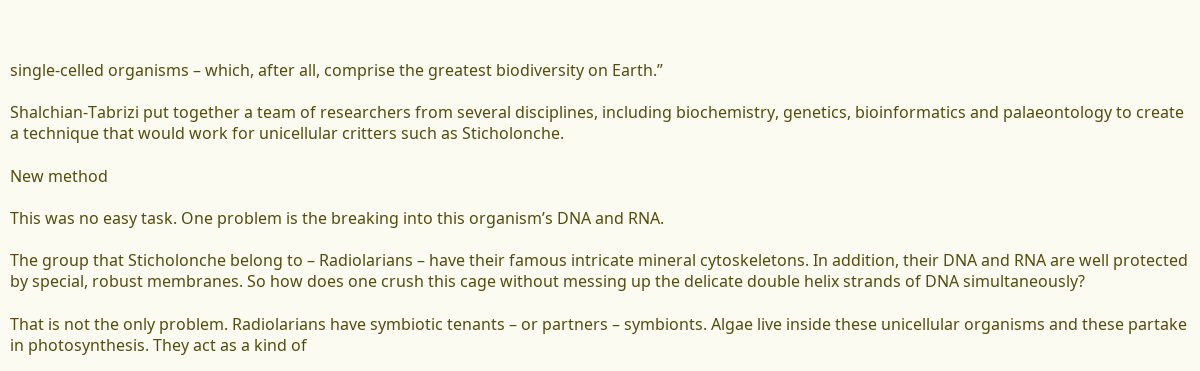single-celled organisms – which, after all, comprise the greatest biodiversity on Earth.”

Shalchian-Tabrizi put together a team of researchers from several disciplines, including biochemistry, genetics, bioinformatics and palaeontology to create a technique that would work for unicellular critters such as Sticholonche.

New method

This was no easy task. One problem is the breaking into this organism’s DNA and RNA.

The group that Sticholonche belong to – Radiolarians – have their famous intricate mineral cytoskeletons. In addition, their DNA and RNA are well protected by special, robust membranes. So how does one crush this cage without messing up the delicate double helix strands of DNA simultaneously?

That is not the only problem. Radiolarians have symbiotic tenants – or partners – symbionts. Algae live inside these unicellular organisms and these partake in photosynthesis. They act as a kind of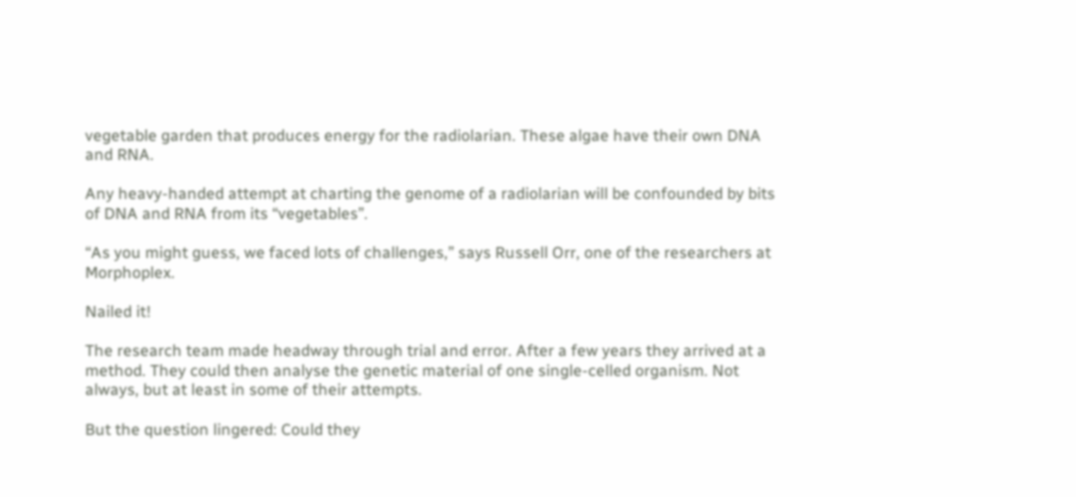vegetable garden that produces energy for the radiolarian. These algae have their own DNA and RNA.

Any heavy-handed attempt at charting the genome of a radiolarian will be confounded by bits of DNA and RNA from its “vegetables”.

“As you might guess, we faced lots of challenges,” says Russell Orr, one of the researchers at Morphoplex.

Nailed it!

The research team made headway through trial and error. After a few years they arrived at a method. They could then analyse the genetic material of one single-celled organism. Not always, but at least in some of their attempts.

But the question lingered: Could they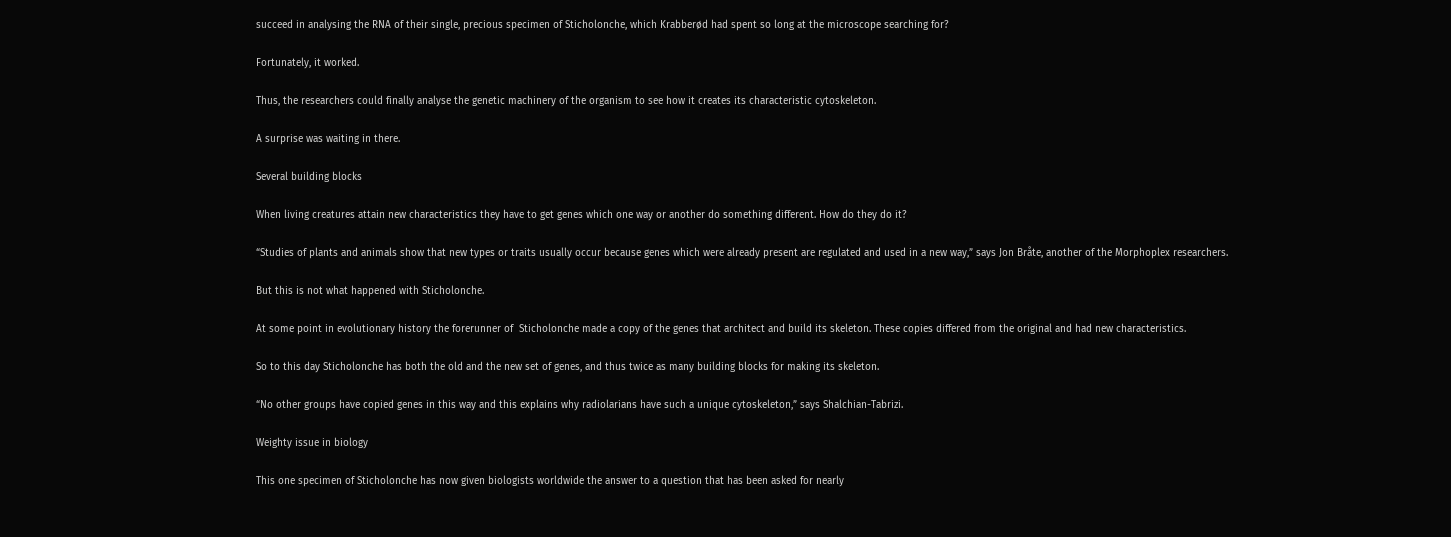succeed in analysing the RNA of their single, precious specimen of Sticholonche, which Krabberød had spent so long at the microscope searching for?

Fortunately, it worked.

Thus, the researchers could finally analyse the genetic machinery of the organism to see how it creates its characteristic cytoskeleton.

A surprise was waiting in there.

Several building blocks

When living creatures attain new characteristics they have to get genes which one way or another do something different. How do they do it?

“Studies of plants and animals show that new types or traits usually occur because genes which were already present are regulated and used in a new way,” says Jon Bråte, another of the Morphoplex researchers.

But this is not what happened with Sticholonche.

At some point in evolutionary history the forerunner of  Sticholonche made a copy of the genes that architect and build its skeleton. These copies differed from the original and had new characteristics.

So to this day Sticholonche has both the old and the new set of genes, and thus twice as many building blocks for making its skeleton.

“No other groups have copied genes in this way and this explains why radiolarians have such a unique cytoskeleton,” says Shalchian-Tabrizi.

Weighty issue in biology

This one specimen of Sticholonche has now given biologists worldwide the answer to a question that has been asked for nearly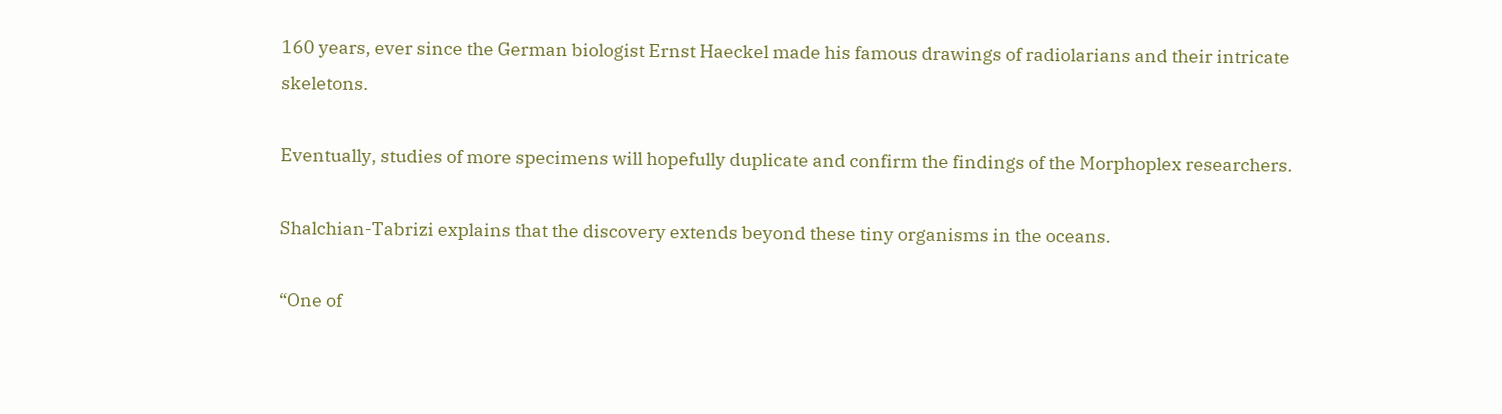160 years, ever since the German biologist Ernst Haeckel made his famous drawings of radiolarians and their intricate skeletons.

Eventually, studies of more specimens will hopefully duplicate and confirm the findings of the Morphoplex researchers.

Shalchian-Tabrizi explains that the discovery extends beyond these tiny organisms in the oceans.

“One of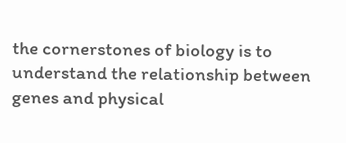the cornerstones of biology is to understand the relationship between genes and physical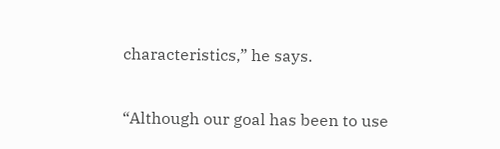characteristics,” he says.

“Although our goal has been to use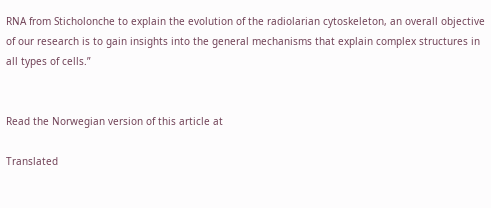RNA from Sticholonche to explain the evolution of the radiolarian cytoskeleton, an overall objective of our research is to gain insights into the general mechanisms that explain complex structures in all types of cells.”


Read the Norwegian version of this article at

Translated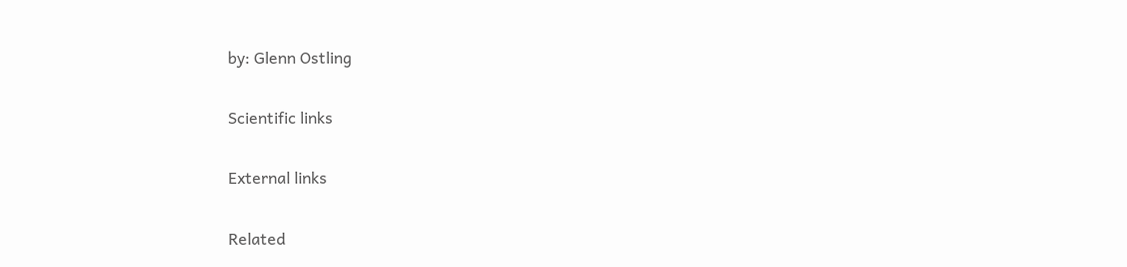by: Glenn Ostling

Scientific links

External links

Related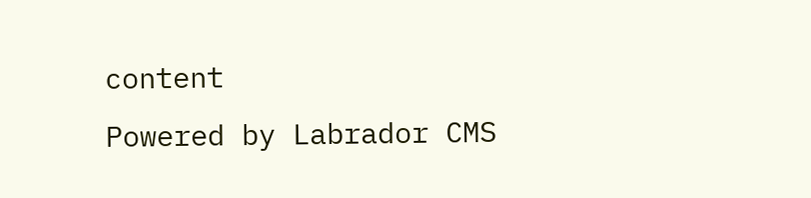content
Powered by Labrador CMS